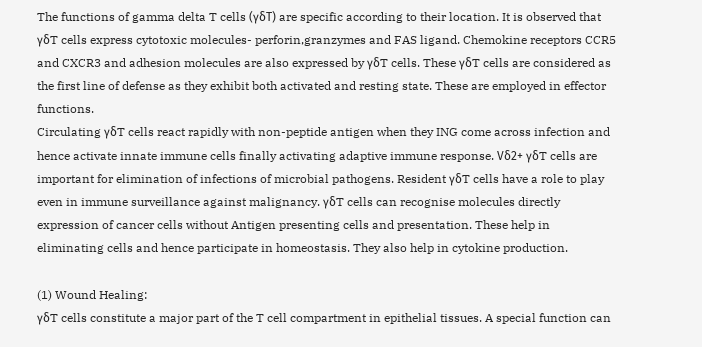The functions of gamma delta T cells (γδT) are specific according to their location. It is observed that γδT cells express cytotoxic molecules- perforin,granzymes and FAS ligand. Chemokine receptors CCR5 and CXCR3 and adhesion molecules are also expressed by γδT cells. These γδT cells are considered as the first line of defense as they exhibit both activated and resting state. These are employed in effector functions.
Circulating γδT cells react rapidly with non-peptide antigen when they ING come across infection and hence activate innate immune cells finally activating adaptive immune response. Vδ2+ γδT cells are important for elimination of infections of microbial pathogens. Resident γδT cells have a role to play even in immune surveillance against malignancy. γδT cells can recognise molecules directly expression of cancer cells without Antigen presenting cells and presentation. These help in eliminating cells and hence participate in homeostasis. They also help in cytokine production.

(1) Wound Healing:
γδT cells constitute a major part of the T cell compartment in epithelial tissues. A special function can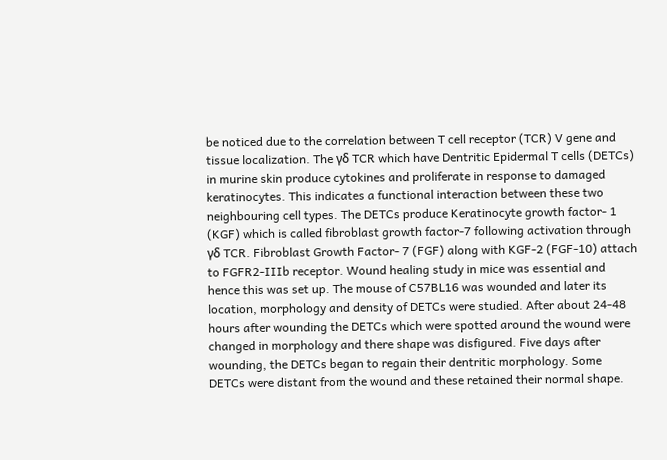be noticed due to the correlation between T cell receptor (TCR) V gene and tissue localization. The γδ TCR which have Dentritic Epidermal T cells (DETCs) in murine skin produce cytokines and proliferate in response to damaged keratinocytes. This indicates a functional interaction between these two neighbouring cell types. The DETCs produce Keratinocyte growth factor- 1 (KGF) which is called fibroblast growth factor-7 following activation through γδ TCR. Fibroblast Growth Factor- 7 (FGF) along with KGF-2 (FGF-10) attach to FGFR2-IIIb receptor. Wound healing study in mice was essential and hence this was set up. The mouse of C57BL16 was wounded and later its location, morphology and density of DETCs were studied. After about 24-48 hours after wounding the DETCs which were spotted around the wound were changed in morphology and there shape was disfigured. Five days after wounding, the DETCs began to regain their dentritic morphology. Some DETCs were distant from the wound and these retained their normal shape.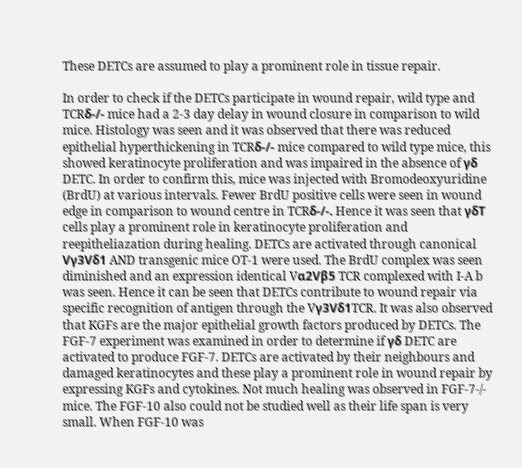These DETCs are assumed to play a prominent role in tissue repair.

In order to check if the DETCs participate in wound repair, wild type and TCRδ-/- mice had a 2-3 day delay in wound closure in comparison to wild mice. Histology was seen and it was observed that there was reduced epithelial hyperthickening in TCRδ-/- mice compared to wild type mice, this showed keratinocyte proliferation and was impaired in the absence of γδ DETC. In order to confirm this, mice was injected with Bromodeoxyuridine (BrdU) at various intervals. Fewer BrdU positive cells were seen in wound edge in comparison to wound centre in TCRδ-/-. Hence it was seen that γδT cells play a prominent role in keratinocyte proliferation and reepitheliazation during healing. DETCs are activated through canonical Vγ3Vδ1 AND transgenic mice OT-1 were used. The BrdU complex was seen diminished and an expression identical Vα2Vβ5 TCR complexed with I-A b was seen. Hence it can be seen that DETCs contribute to wound repair via specific recognition of antigen through the Vγ3Vδ1TCR. It was also observed that KGFs are the major epithelial growth factors produced by DETCs. The FGF-7 experiment was examined in order to determine if γδ DETC are activated to produce FGF-7. DETCs are activated by their neighbours and damaged keratinocytes and these play a prominent role in wound repair by expressing KGFs and cytokines. Not much healing was observed in FGF-7-/- mice. The FGF-10 also could not be studied well as their life span is very small. When FGF-10 was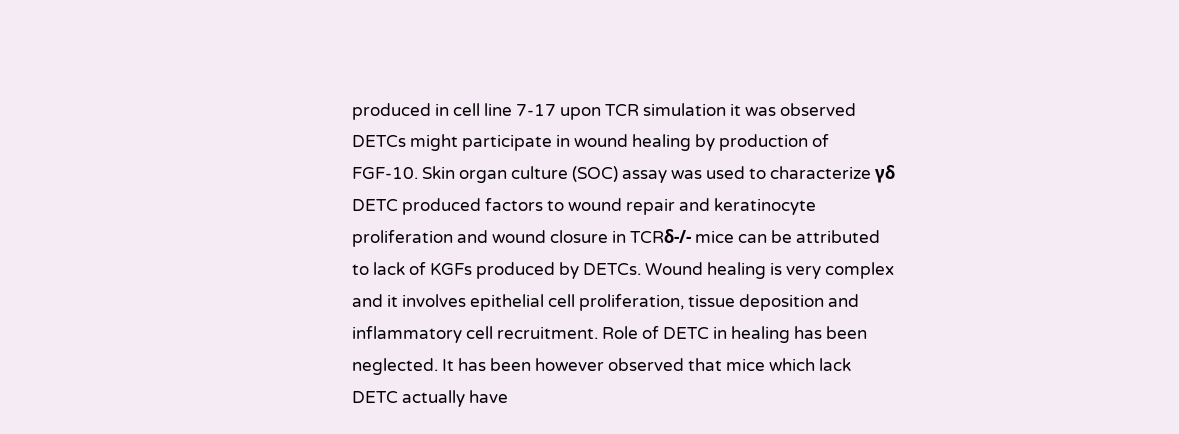produced in cell line 7-17 upon TCR simulation it was observed DETCs might participate in wound healing by production of FGF-10. Skin organ culture (SOC) assay was used to characterize γδ DETC produced factors to wound repair and keratinocyte proliferation and wound closure in TCRδ-/- mice can be attributed to lack of KGFs produced by DETCs. Wound healing is very complex and it involves epithelial cell proliferation, tissue deposition and inflammatory cell recruitment. Role of DETC in healing has been neglected. It has been however observed that mice which lack DETC actually have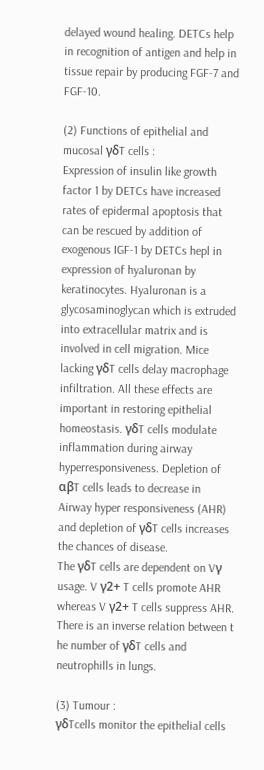delayed wound healing. DETCs help in recognition of antigen and help in tissue repair by producing FGF-7 and FGF-10.

(2) Functions of epithelial and mucosal γδT cells :
Expression of insulin like growth factor 1 by DETCs have increased rates of epidermal apoptosis that can be rescued by addition of exogenous IGF-1 by DETCs hepl in expression of hyaluronan by keratinocytes. Hyaluronan is a glycosaminoglycan which is extruded into extracellular matrix and is involved in cell migration. Mice lacking γδT cells delay macrophage infiltration. All these effects are important in restoring epithelial homeostasis. γδT cells modulate inflammation during airway hyperresponsiveness. Depletion of αβT cells leads to decrease in Airway hyper responsiveness (AHR) and depletion of γδT cells increases the chances of disease.
The γδT cells are dependent on Vγ usage. V γ2+ T cells promote AHR whereas V γ2+ T cells suppress AHR. There is an inverse relation between t he number of γδT cells and neutrophills in lungs.

(3) Tumour :
γδTcells monitor the epithelial cells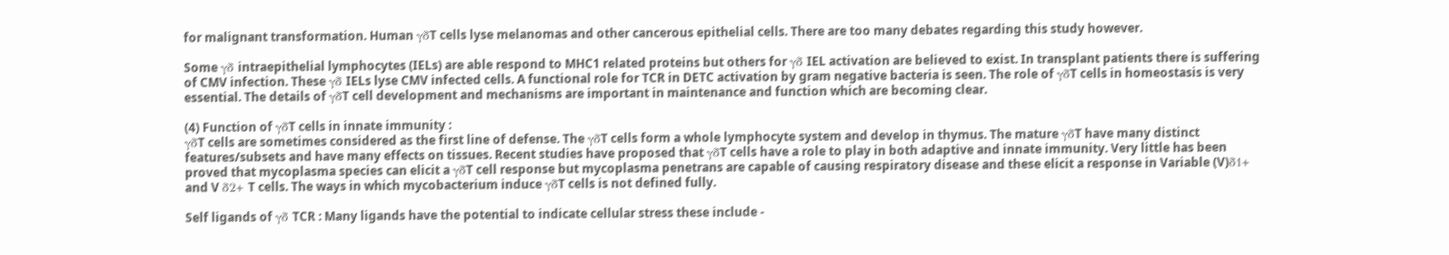for malignant transformation. Human γδT cells lyse melanomas and other cancerous epithelial cells. There are too many debates regarding this study however.

Some γδ intraepithelial lymphocytes (IELs) are able respond to MHC1 related proteins but others for γδ IEL activation are believed to exist. In transplant patients there is suffering of CMV infection. These γδ IELs lyse CMV infected cells. A functional role for TCR in DETC activation by gram negative bacteria is seen. The role of γδT cells in homeostasis is very essential. The details of γδT cell development and mechanisms are important in maintenance and function which are becoming clear.

(4) Function of γδT cells in innate immunity :
γδT cells are sometimes considered as the first line of defense. The γδT cells form a whole lymphocyte system and develop in thymus. The mature γδT have many distinct features/subsets and have many effects on tissues. Recent studies have proposed that γδT cells have a role to play in both adaptive and innate immunity. Very little has been proved that mycoplasma species can elicit a γδT cell response but mycoplasma penetrans are capable of causing respiratory disease and these elicit a response in Variable (V)δ1+ and V δ2+ T cells. The ways in which mycobacterium induce γδT cells is not defined fully.

Self ligands of γδ TCR : Many ligands have the potential to indicate cellular stress these include -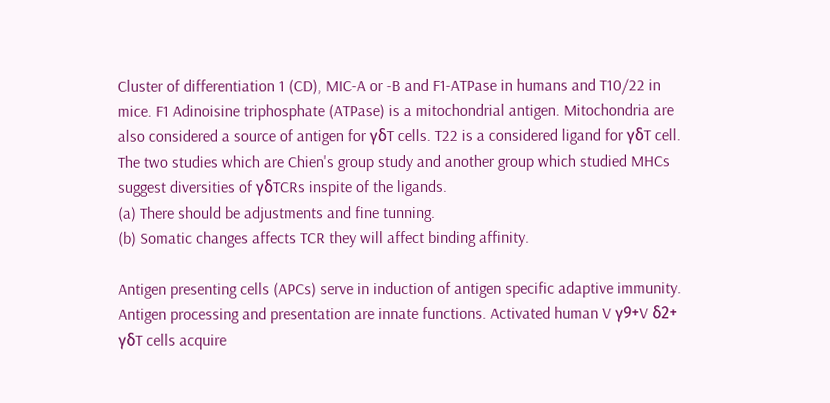Cluster of differentiation 1 (CD), MIC-A or -B and F1-ATPase in humans and T10/22 in mice. F1 Adinoisine triphosphate (ATPase) is a mitochondrial antigen. Mitochondria are also considered a source of antigen for γδT cells. T22 is a considered ligand for γδT cell. The two studies which are Chien's group study and another group which studied MHCs suggest diversities of γδTCRs inspite of the ligands.
(a) There should be adjustments and fine tunning.
(b) Somatic changes affects TCR they will affect binding affinity.

Antigen presenting cells (APCs) serve in induction of antigen specific adaptive immunity. Antigen processing and presentation are innate functions. Activated human V γ9+V δ2+ γδT cells acquire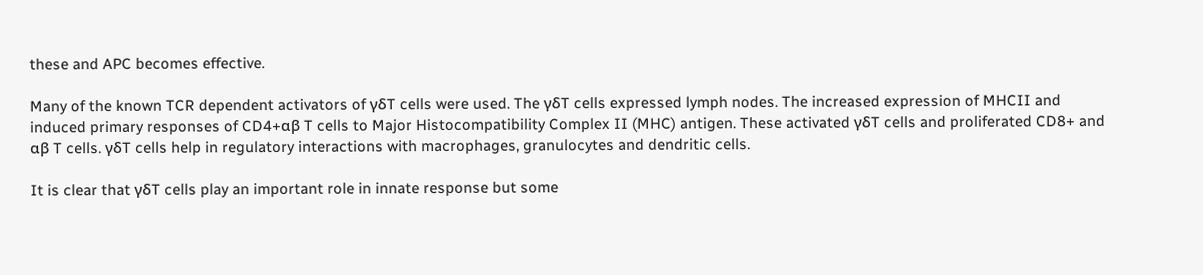these and APC becomes effective.

Many of the known TCR dependent activators of γδT cells were used. The γδT cells expressed lymph nodes. The increased expression of MHCII and induced primary responses of CD4+αβ T cells to Major Histocompatibility Complex II (MHC) antigen. These activated γδT cells and proliferated CD8+ and αβ T cells. γδT cells help in regulatory interactions with macrophages, granulocytes and dendritic cells.

It is clear that γδT cells play an important role in innate response but some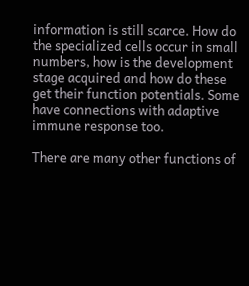information is still scarce. How do the specialized cells occur in small numbers, how is the development stage acquired and how do these get their function potentials. Some have connections with adaptive immune response too.

There are many other functions of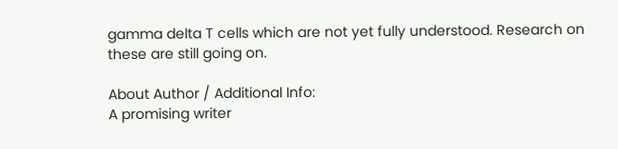gamma delta T cells which are not yet fully understood. Research on these are still going on.

About Author / Additional Info:
A promising writer